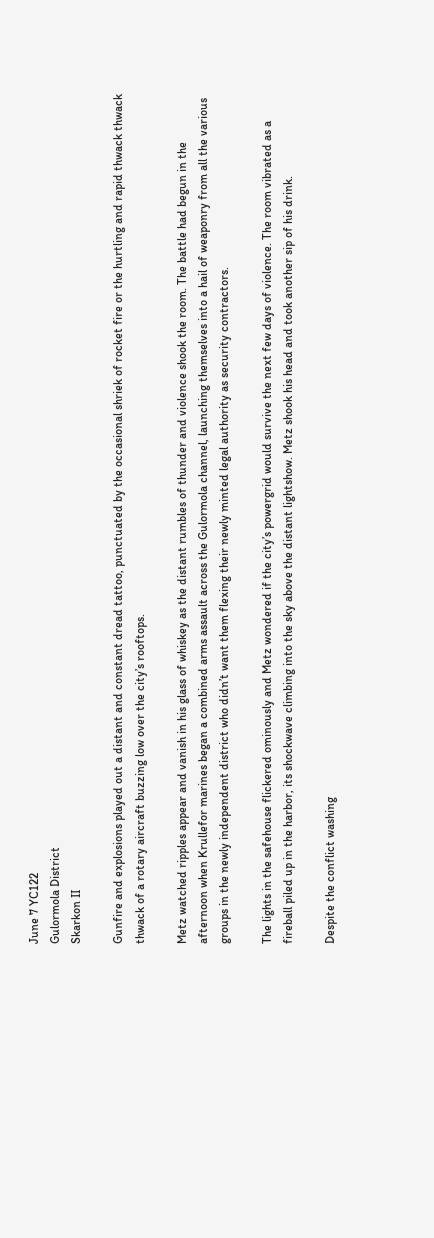June 7 YC122
Gulormola District
Skarkon II

Gunfire and explosions played out a distant and constant dread tattoo, punctuated by the occasional shriek of rocket fire or the hurtling and rapid thwack thwack thwack of a rotary aircraft buzzing low over the city’s rooftops.

Metz watched ripples appear and vanish in his glass of whiskey as the distant rumbles of thunder and violence shook the room. The battle had begun in the afternoon when Krullefor marines began a combined arms assault across the Gulormola channel, launching themselves into a hail of weaponry from all the various groups in the newly independent district who didn’t want them flexing their newly minted legal authority as security contractors.

The lights in the safehouse flickered ominously and Metz wondered if the city’s powergrid would survive the next few days of violence. The room vibrated as a fireball piled up in the harbor, its shockwave climbing into the sky above the distant lightshow. Metz shook his head and took another sip of his drink.

Despite the conflict washing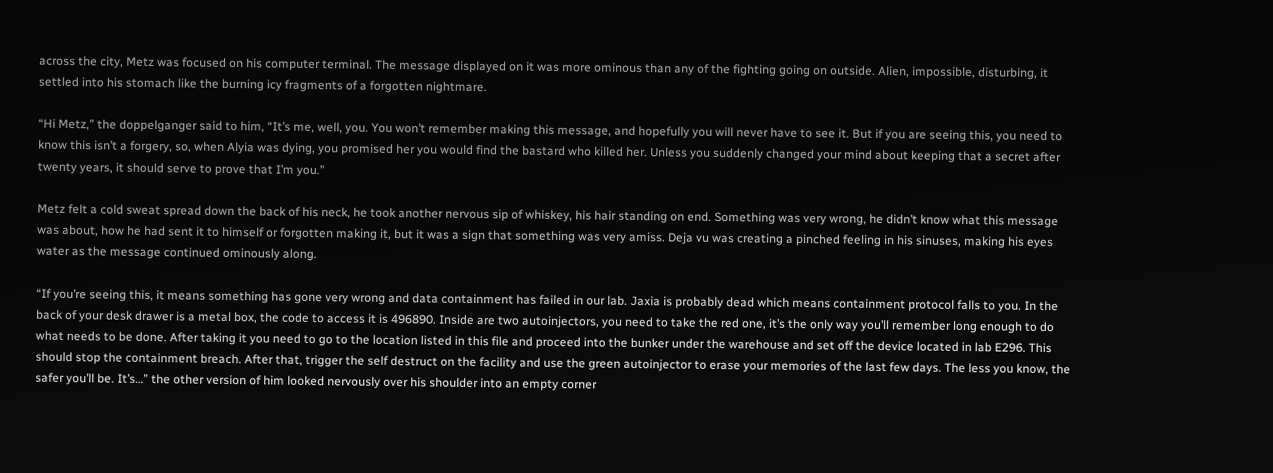across the city, Metz was focused on his computer terminal. The message displayed on it was more ominous than any of the fighting going on outside. Alien, impossible, disturbing, it settled into his stomach like the burning icy fragments of a forgotten nightmare.

“Hi Metz,” the doppelganger said to him, “It’s me, well, you. You won’t remember making this message, and hopefully you will never have to see it. But if you are seeing this, you need to know this isn’t a forgery, so, when Alyia was dying, you promised her you would find the bastard who killed her. Unless you suddenly changed your mind about keeping that a secret after twenty years, it should serve to prove that I’m you.”

Metz felt a cold sweat spread down the back of his neck, he took another nervous sip of whiskey, his hair standing on end. Something was very wrong, he didn’t know what this message was about, how he had sent it to himself or forgotten making it, but it was a sign that something was very amiss. Deja vu was creating a pinched feeling in his sinuses, making his eyes water as the message continued ominously along.

“If you’re seeing this, it means something has gone very wrong and data containment has failed in our lab. Jaxia is probably dead which means containment protocol falls to you. In the back of your desk drawer is a metal box, the code to access it is 496890. Inside are two autoinjectors, you need to take the red one, it’s the only way you’ll remember long enough to do what needs to be done. After taking it you need to go to the location listed in this file and proceed into the bunker under the warehouse and set off the device located in lab E296. This should stop the containment breach. After that, trigger the self destruct on the facility and use the green autoinjector to erase your memories of the last few days. The less you know, the safer you’ll be. It’s…” the other version of him looked nervously over his shoulder into an empty corner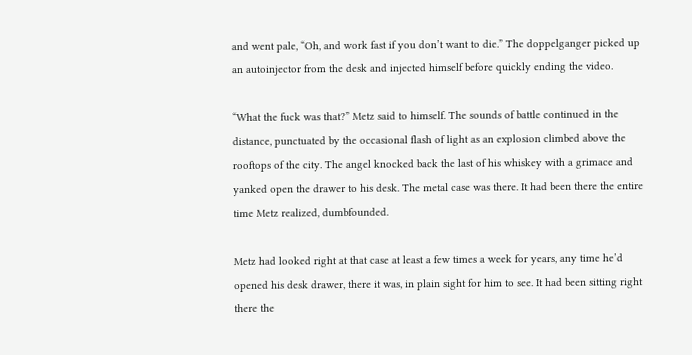and went pale, “Oh, and work fast if you don’t want to die.” The doppelganger picked up an autoinjector from the desk and injected himself before quickly ending the video.

“What the fuck was that?” Metz said to himself. The sounds of battle continued in the distance, punctuated by the occasional flash of light as an explosion climbed above the rooftops of the city. The angel knocked back the last of his whiskey with a grimace and yanked open the drawer to his desk. The metal case was there. It had been there the entire time Metz realized, dumbfounded.

Metz had looked right at that case at least a few times a week for years, any time he’d opened his desk drawer, there it was, in plain sight for him to see. It had been sitting right there the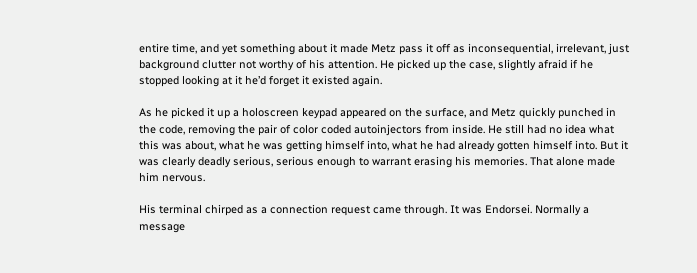entire time, and yet something about it made Metz pass it off as inconsequential, irrelevant, just background clutter not worthy of his attention. He picked up the case, slightly afraid if he stopped looking at it he’d forget it existed again.

As he picked it up a holoscreen keypad appeared on the surface, and Metz quickly punched in the code, removing the pair of color coded autoinjectors from inside. He still had no idea what this was about, what he was getting himself into, what he had already gotten himself into. But it was clearly deadly serious, serious enough to warrant erasing his memories. That alone made him nervous.

His terminal chirped as a connection request came through. It was Endorsei. Normally a message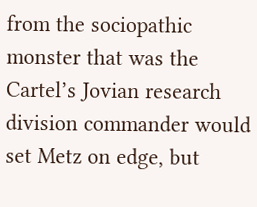from the sociopathic monster that was the Cartel’s Jovian research division commander would set Metz on edge, but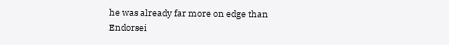he was already far more on edge than Endorsei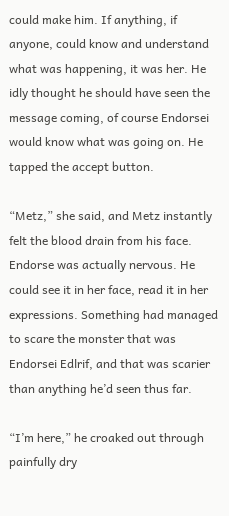could make him. If anything, if anyone, could know and understand what was happening, it was her. He idly thought he should have seen the message coming, of course Endorsei would know what was going on. He tapped the accept button.

“Metz,” she said, and Metz instantly felt the blood drain from his face. Endorse was actually nervous. He could see it in her face, read it in her expressions. Something had managed to scare the monster that was Endorsei Edlrif, and that was scarier than anything he’d seen thus far.

“I’m here,” he croaked out through painfully dry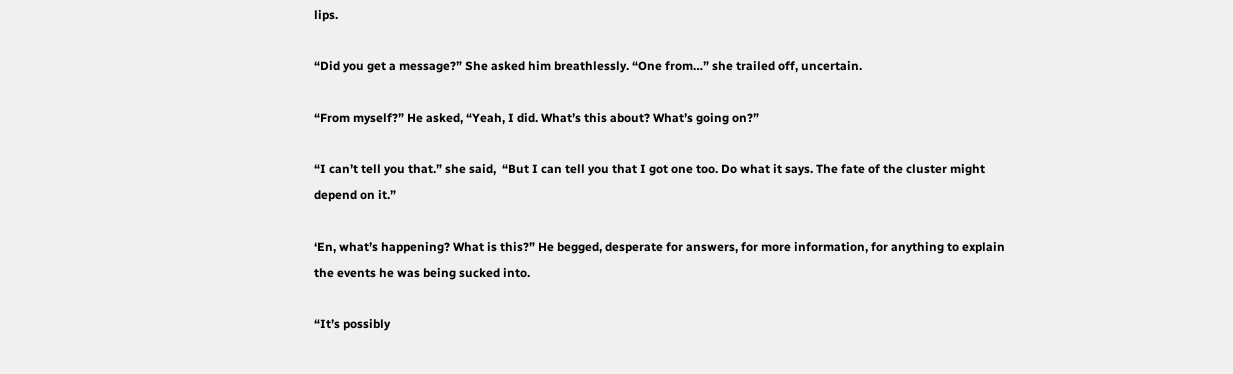lips.

“Did you get a message?” She asked him breathlessly. “One from…” she trailed off, uncertain.

“From myself?” He asked, “Yeah, I did. What’s this about? What’s going on?”

“I can’t tell you that.” she said,  “But I can tell you that I got one too. Do what it says. The fate of the cluster might depend on it.”

‘En, what’s happening? What is this?” He begged, desperate for answers, for more information, for anything to explain the events he was being sucked into.

“It’s possibly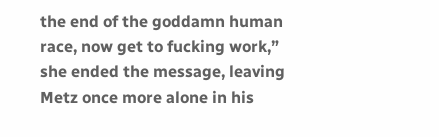the end of the goddamn human race, now get to fucking work,” she ended the message, leaving Metz once more alone in his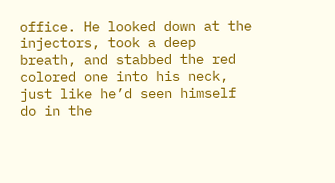office. He looked down at the injectors, took a deep breath, and stabbed the red colored one into his neck, just like he’d seen himself do in the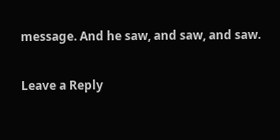message. And he saw, and saw, and saw.

Leave a Reply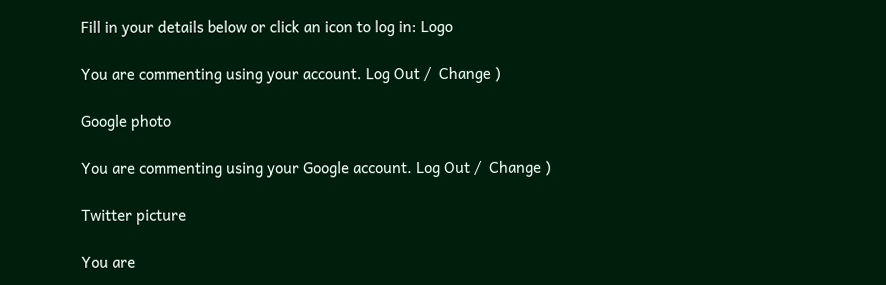Fill in your details below or click an icon to log in: Logo

You are commenting using your account. Log Out /  Change )

Google photo

You are commenting using your Google account. Log Out /  Change )

Twitter picture

You are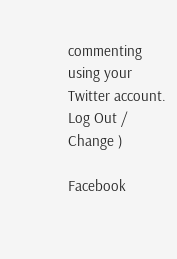commenting using your Twitter account. Log Out /  Change )

Facebook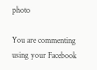photo

You are commenting using your Facebook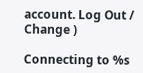account. Log Out /  Change )

Connecting to %s